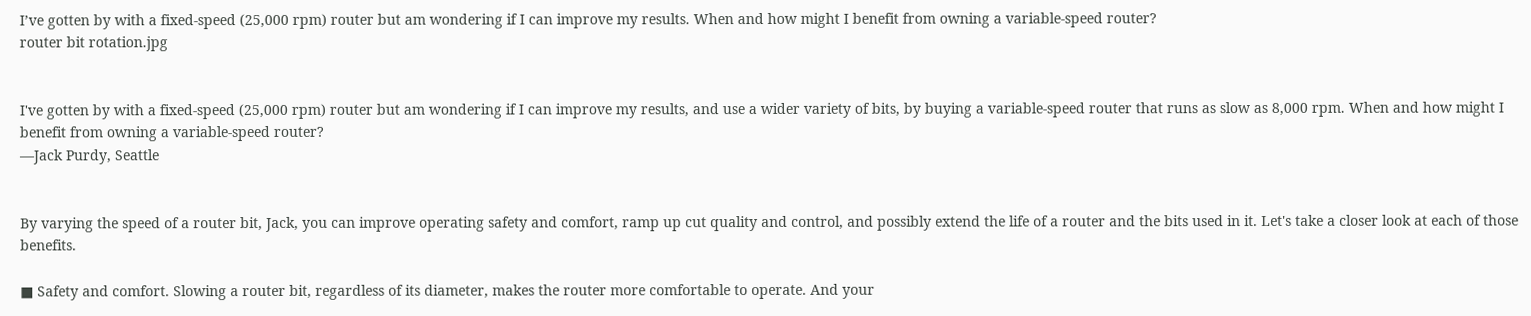I’ve gotten by with a fixed-speed (25,000 rpm) router but am wondering if I can improve my results. When and how might I benefit from owning a variable-speed router?
router bit rotation.jpg


I've gotten by with a fixed-speed (25,000 rpm) router but am wondering if I can improve my results, and use a wider variety of bits, by buying a variable-speed router that runs as slow as 8,000 rpm. When and how might I benefit from owning a variable-speed router?
—Jack Purdy, Seattle


By varying the speed of a router bit, Jack, you can improve operating safety and comfort, ramp up cut quality and control, and possibly extend the life of a router and the bits used in it. Let's take a closer look at each of those benefits.

■ Safety and comfort. Slowing a router bit, regardless of its diameter, makes the router more comfortable to operate. And your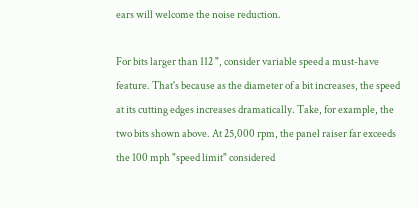ears will welcome the noise reduction.

For bits larger than 112 ", consider variable speed a must-have feature. That's because as the diameter of a bit increases, the speed at its cutting edges increases dramatically. Take, for example, the two bits shown above. At 25,000 rpm, the panel raiser far exceeds the 100 mph "speed limit" considered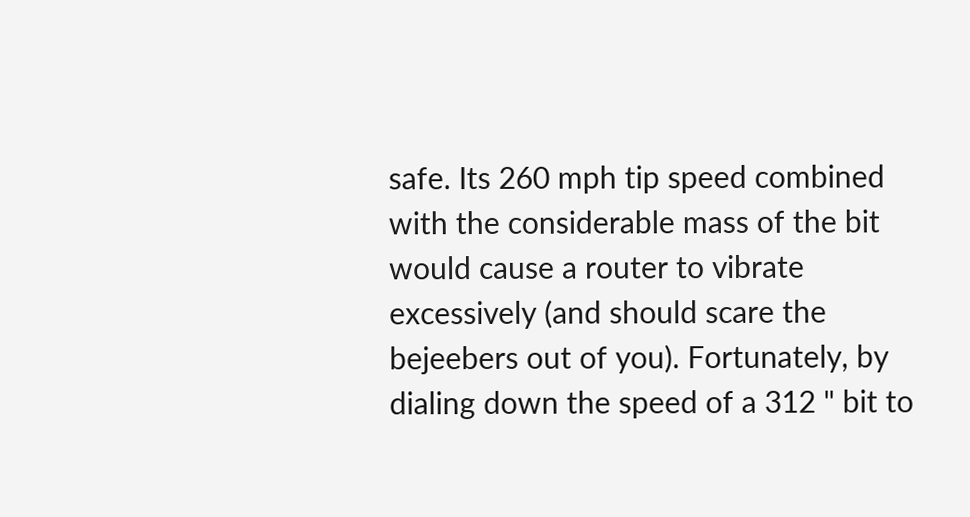safe. Its 260 mph tip speed combined with the considerable mass of the bit would cause a router to vibrate excessively (and should scare the bejeebers out of you). Fortunately, by dialing down the speed of a 312 " bit to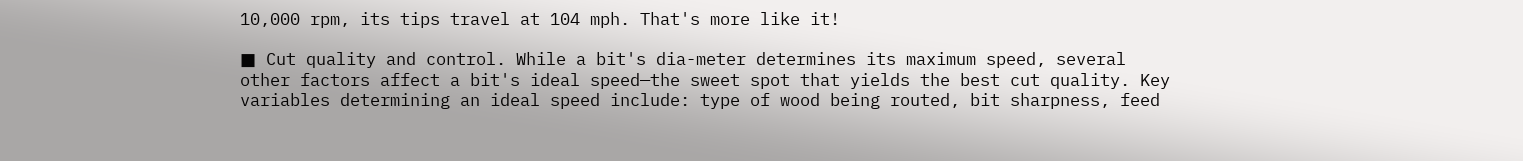10,000 rpm, its tips travel at 104 mph. That's more like it!

■ Cut quality and control. While a bit's dia-meter determines its maximum speed, several other factors affect a bit's ideal speed—the sweet spot that yields the best cut quality. Key variables determining an ideal speed include: type of wood being routed, bit sharpness, feed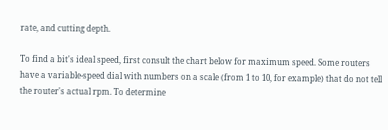rate, and cutting depth.

To find a bit's ideal speed, first consult the chart below for maximum speed. Some routers have a variable-speed dial with numbers on a scale (from 1 to 10, for example) that do not tell the router's actual rpm. To determine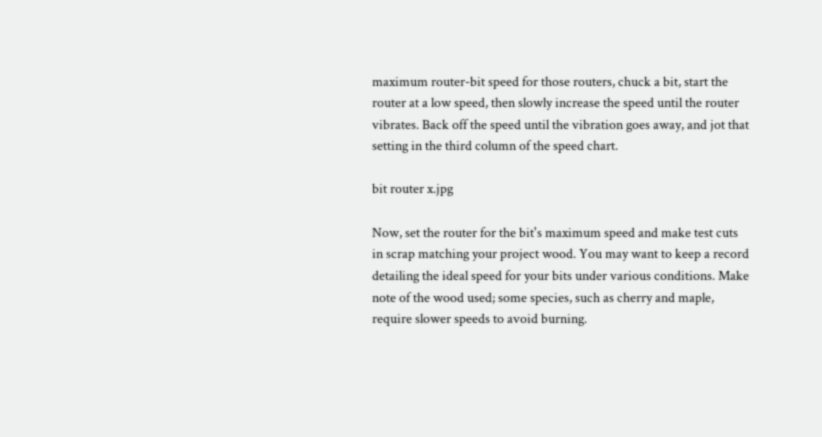maximum router-bit speed for those routers, chuck a bit, start the router at a low speed, then slowly increase the speed until the router vibrates. Back off the speed until the vibration goes away, and jot that setting in the third column of the speed chart.

bit router x.jpg

Now, set the router for the bit's maximum speed and make test cuts in scrap matching your project wood. You may want to keep a record detailing the ideal speed for your bits under various conditions. Make note of the wood used; some species, such as cherry and maple, require slower speeds to avoid burning.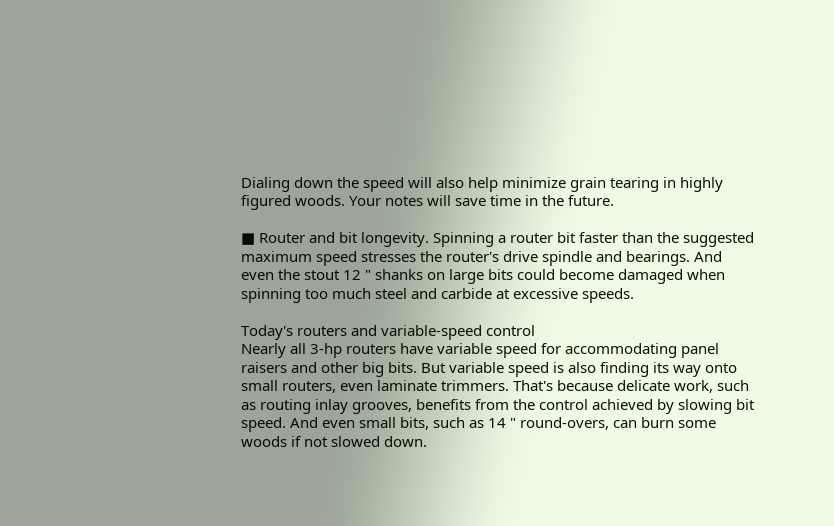Dialing down the speed will also help minimize grain tearing in highly figured woods. Your notes will save time in the future.

■ Router and bit longevity. Spinning a router bit faster than the suggested maximum speed stresses the router's drive spindle and bearings. And even the stout 12 " shanks on large bits could become damaged when spinning too much steel and carbide at excessive speeds.

Today's routers and variable-speed control
Nearly all 3-hp routers have variable speed for accommodating panel raisers and other big bits. But variable speed is also finding its way onto small routers, even laminate trimmers. That's because delicate work, such as routing inlay grooves, benefits from the control achieved by slowing bit speed. And even small bits, such as 14 " round-overs, can burn some woods if not slowed down.